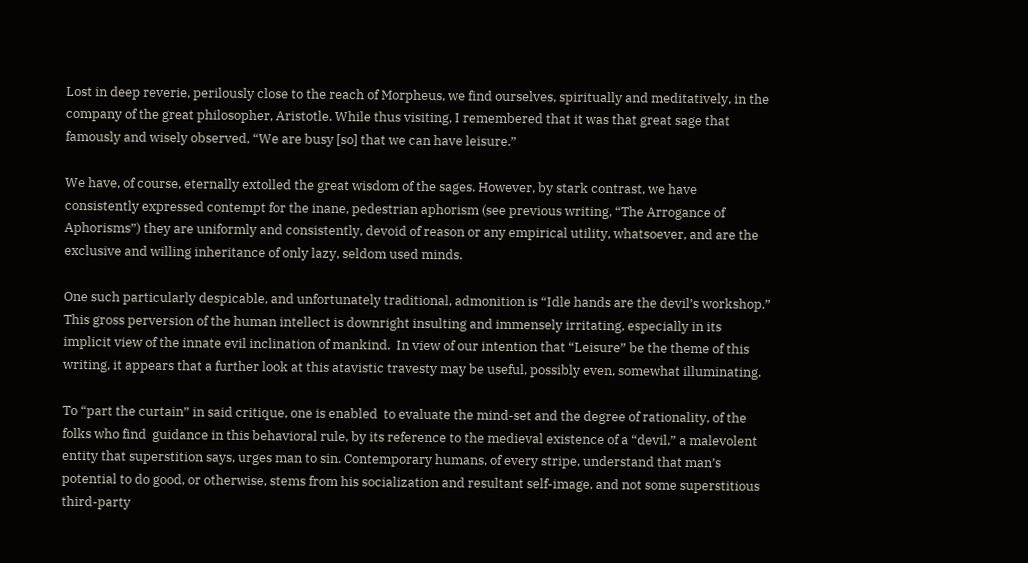Lost in deep reverie, perilously close to the reach of Morpheus, we find ourselves, spiritually and meditatively, in the company of the great philosopher, Aristotle. While thus visiting, I remembered that it was that great sage that famously and wisely observed, “We are busy [so] that we can have leisure.”

We have, of course, eternally extolled the great wisdom of the sages. However, by stark contrast, we have consistently expressed contempt for the inane, pedestrian aphorism (see previous writing, “The Arrogance of Aphorisms”) they are uniformly and consistently, devoid of reason or any empirical utility, whatsoever, and are the exclusive and willing inheritance of only lazy, seldom used minds.

One such particularly despicable, and unfortunately traditional, admonition is “Idle hands are the devil’s workshop.” This gross perversion of the human intellect is downright insulting and immensely irritating, especially in its implicit view of the innate evil inclination of mankind.  In view of our intention that “Leisure” be the theme of this writing, it appears that a further look at this atavistic travesty may be useful, possibly even, somewhat illuminating.

To “part the curtain” in said critique, one is enabled  to evaluate the mind-set and the degree of rationality, of the folks who find  guidance in this behavioral rule, by its reference to the medieval existence of a “devil,” a malevolent entity that superstition says, urges man to sin. Contemporary humans, of every stripe, understand that man’s potential to do good, or otherwise, stems from his socialization and resultant self-image, and not some superstitious third-party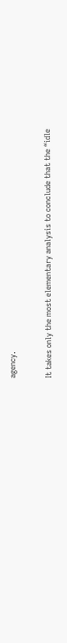agency.

It takes only the most elementary analysis to conclude that the “idle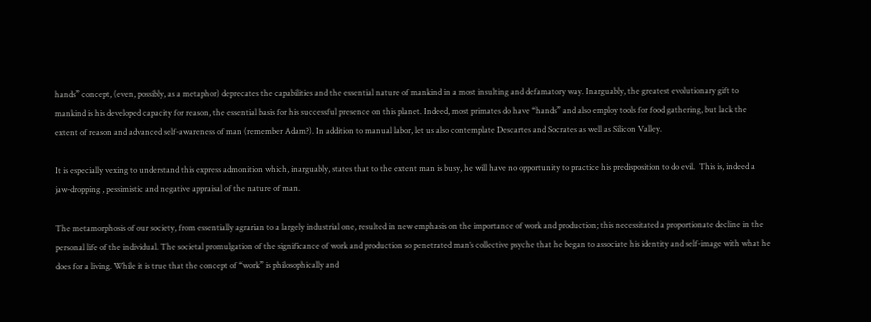hands” concept, (even, possibly, as a metaphor) deprecates the capabilities and the essential nature of mankind in a most insulting and defamatory way. Inarguably, the greatest evolutionary gift to mankind is his developed capacity for reason, the essential basis for his successful presence on this planet. Indeed, most primates do have “hands” and also employ tools for food gathering, but lack the extent of reason and advanced self-awareness of man (remember Adam?). In addition to manual labor, let us also contemplate Descartes and Socrates as well as Silicon Valley.

It is especially vexing to understand this express admonition which, inarguably, states that to the extent man is busy, he will have no opportunity to practice his predisposition to do evil.  This is, indeed a jaw-dropping , pessimistic and negative appraisal of the nature of man.

The metamorphosis of our society, from essentially agrarian to a largely industrial one, resulted in new emphasis on the importance of work and production; this necessitated a proportionate decline in the personal life of the individual. The societal promulgation of the significance of work and production so penetrated man’s collective psyche that he began to associate his identity and self-image with what he does for a living. While it is true that the concept of “work” is philosophically and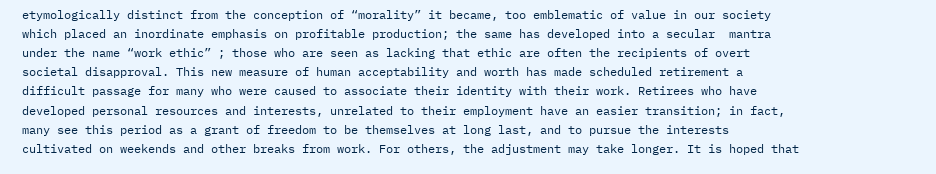etymologically distinct from the conception of “morality” it became, too emblematic of value in our society which placed an inordinate emphasis on profitable production; the same has developed into a secular  mantra under the name “work ethic” ; those who are seen as lacking that ethic are often the recipients of overt societal disapproval. This new measure of human acceptability and worth has made scheduled retirement a difficult passage for many who were caused to associate their identity with their work. Retirees who have developed personal resources and interests, unrelated to their employment have an easier transition; in fact, many see this period as a grant of freedom to be themselves at long last, and to pursue the interests cultivated on weekends and other breaks from work. For others, the adjustment may take longer. It is hoped that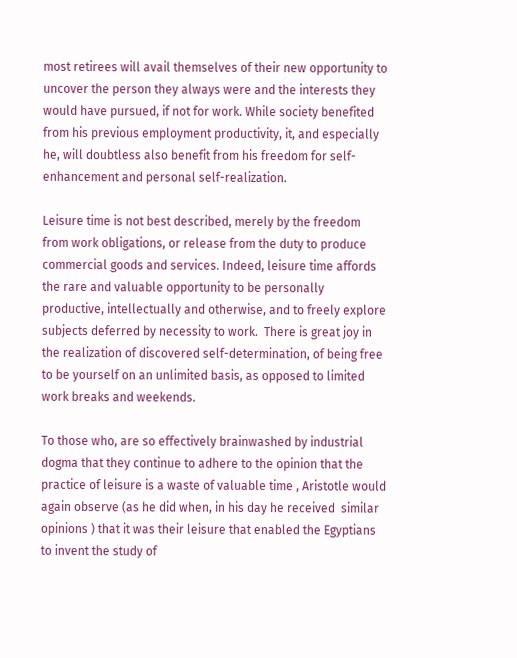most retirees will avail themselves of their new opportunity to uncover the person they always were and the interests they would have pursued, if not for work. While society benefited from his previous employment productivity, it, and especially he, will doubtless also benefit from his freedom for self-enhancement and personal self-realization.

Leisure time is not best described, merely by the freedom from work obligations, or release from the duty to produce commercial goods and services. Indeed, leisure time affords the rare and valuable opportunity to be personally productive, intellectually and otherwise, and to freely explore subjects deferred by necessity to work.  There is great joy in the realization of discovered self-determination, of being free to be yourself on an unlimited basis, as opposed to limited work breaks and weekends.

To those who, are so effectively brainwashed by industrial dogma that they continue to adhere to the opinion that the practice of leisure is a waste of valuable time , Aristotle would again observe (as he did when, in his day he received  similar opinions ) that it was their leisure that enabled the Egyptians to invent the study of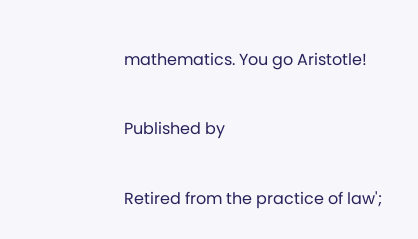mathematics. You go Aristotle!


Published by


Retired from the practice of law';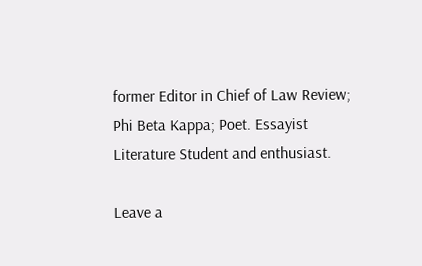former Editor in Chief of Law Review; Phi Beta Kappa; Poet. Essayist Literature Student and enthusiast.

Leave a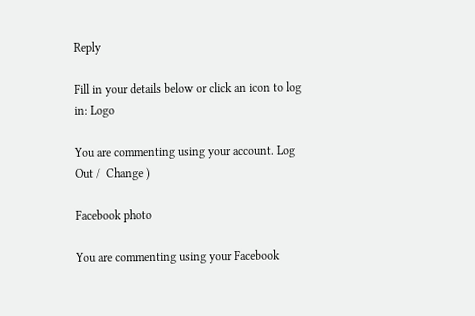Reply

Fill in your details below or click an icon to log in: Logo

You are commenting using your account. Log Out /  Change )

Facebook photo

You are commenting using your Facebook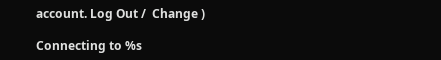account. Log Out /  Change )

Connecting to %s